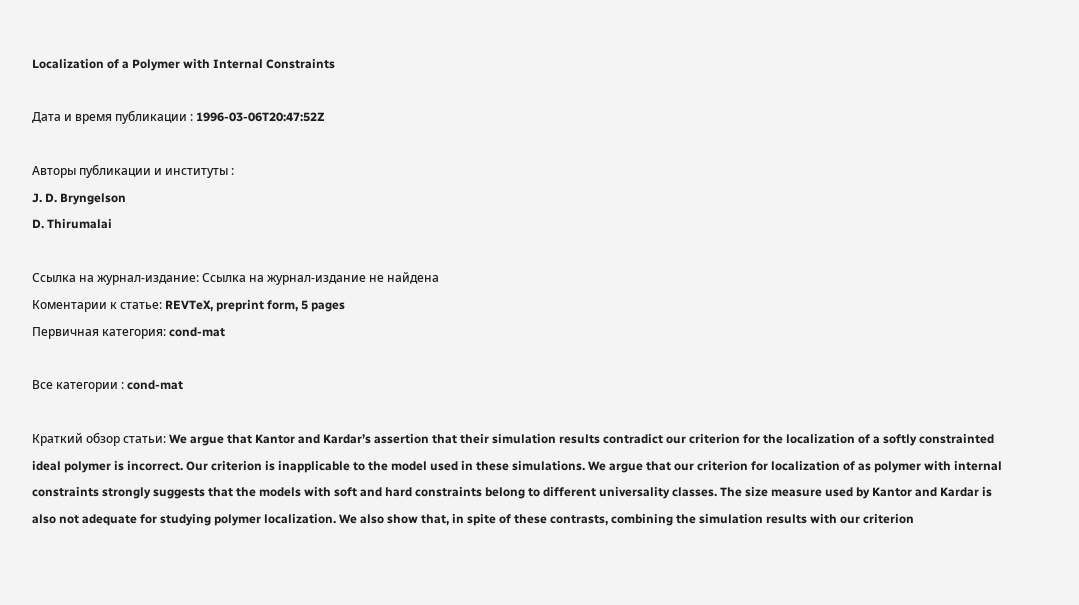Localization of a Polymer with Internal Constraints

Дата и время публикации : 1996-03-06T20:47:52Z

Авторы публикации и институты :
J. D. Bryngelson
D. Thirumalai

Ссылка на журнал-издание: Ссылка на журнал-издание не найдена
Коментарии к cтатье: REVTeX, preprint form, 5 pages
Первичная категория: cond-mat

Все категории : cond-mat

Краткий обзор статьи: We argue that Kantor and Kardar’s assertion that their simulation results contradict our criterion for the localization of a softly constrainted ideal polymer is incorrect. Our criterion is inapplicable to the model used in these simulations. We argue that our criterion for localization of as polymer with internal constraints strongly suggests that the models with soft and hard constraints belong to different universality classes. The size measure used by Kantor and Kardar is also not adequate for studying polymer localization. We also show that, in spite of these contrasts, combining the simulation results with our criterion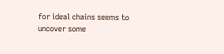for ideal chains seems to uncover some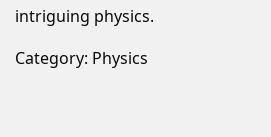intriguing physics.

Category: Physics